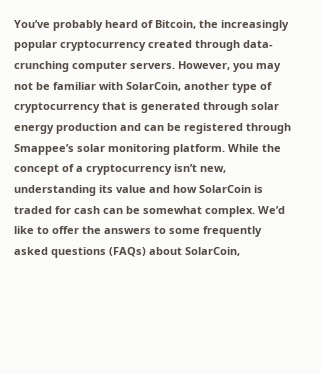You’ve probably heard of Bitcoin, the increasingly popular cryptocurrency created through data-crunching computer servers. However, you may not be familiar with SolarCoin, another type of cryptocurrency that is generated through solar energy production and can be registered through Smappee’s solar monitoring platform. While the concept of a cryptocurrency isn’t new, understanding its value and how SolarCoin is traded for cash can be somewhat complex. We’d like to offer the answers to some frequently asked questions (FAQs) about SolarCoin,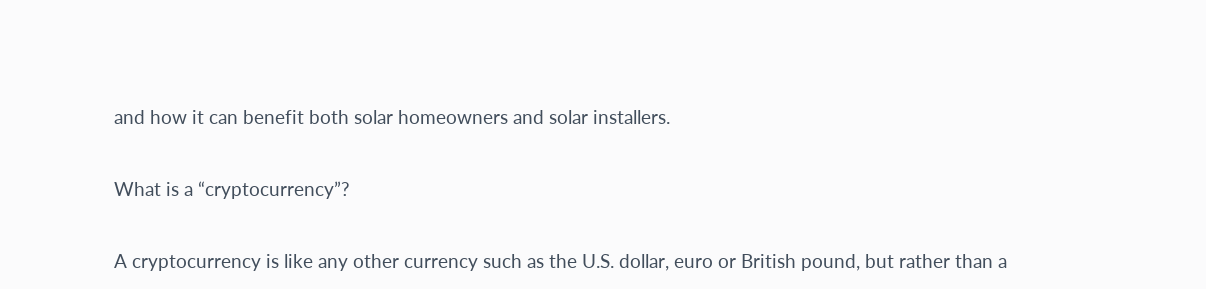and how it can benefit both solar homeowners and solar installers.

What is a “cryptocurrency”?

A cryptocurrency is like any other currency such as the U.S. dollar, euro or British pound, but rather than a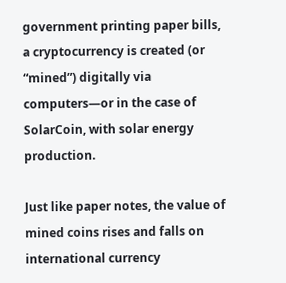government printing paper bills, a cryptocurrency is created (or “mined”) digitally via computers—or in the case of SolarCoin, with solar energy production.

Just like paper notes, the value of mined coins rises and falls on international currency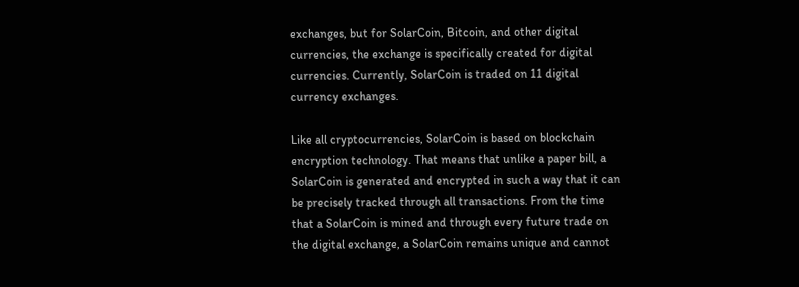exchanges, but for SolarCoin, Bitcoin, and other digital currencies, the exchange is specifically created for digital currencies. Currently, SolarCoin is traded on 11 digital currency exchanges.

Like all cryptocurrencies, SolarCoin is based on blockchain encryption technology. That means that unlike a paper bill, a SolarCoin is generated and encrypted in such a way that it can be precisely tracked through all transactions. From the time that a SolarCoin is mined and through every future trade on the digital exchange, a SolarCoin remains unique and cannot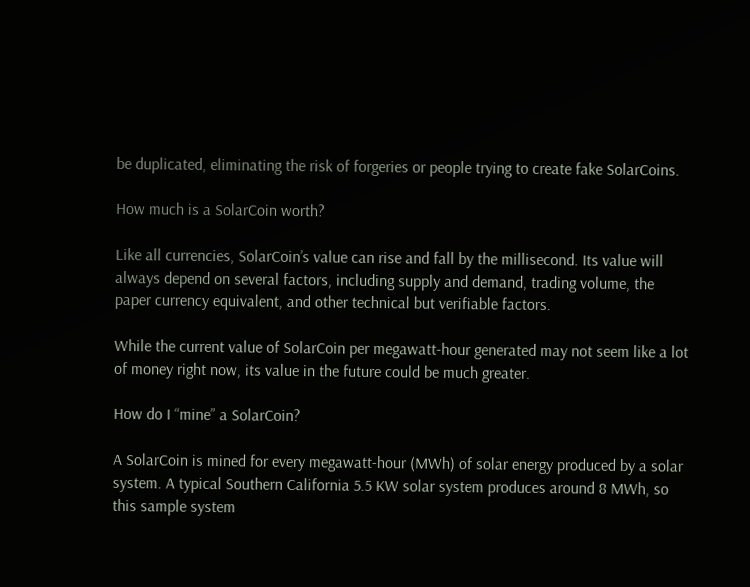be duplicated, eliminating the risk of forgeries or people trying to create fake SolarCoins.

How much is a SolarCoin worth?

Like all currencies, SolarCoin’s value can rise and fall by the millisecond. Its value will always depend on several factors, including supply and demand, trading volume, the paper currency equivalent, and other technical but verifiable factors.

While the current value of SolarCoin per megawatt-hour generated may not seem like a lot of money right now, its value in the future could be much greater.

How do I “mine” a SolarCoin?

A SolarCoin is mined for every megawatt-hour (MWh) of solar energy produced by a solar system. A typical Southern California 5.5 KW solar system produces around 8 MWh, so this sample system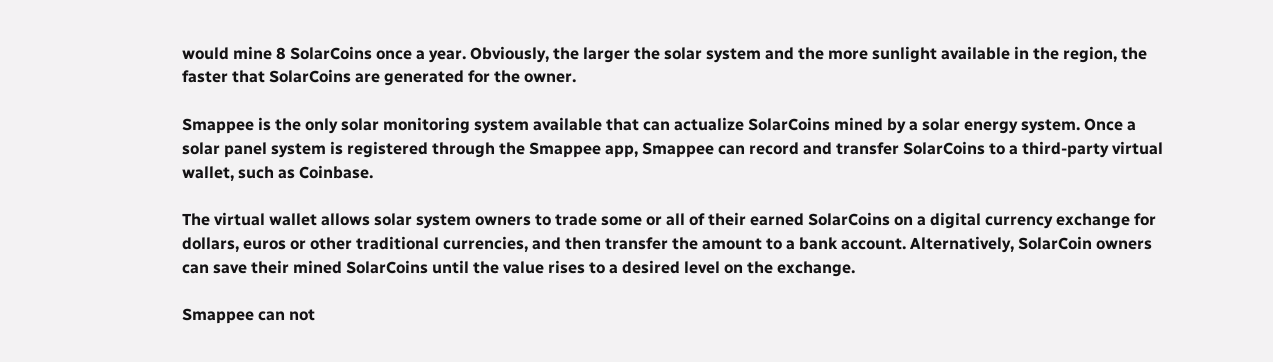would mine 8 SolarCoins once a year. Obviously, the larger the solar system and the more sunlight available in the region, the faster that SolarCoins are generated for the owner.

Smappee is the only solar monitoring system available that can actualize SolarCoins mined by a solar energy system. Once a solar panel system is registered through the Smappee app, Smappee can record and transfer SolarCoins to a third-party virtual wallet, such as Coinbase.

The virtual wallet allows solar system owners to trade some or all of their earned SolarCoins on a digital currency exchange for dollars, euros or other traditional currencies, and then transfer the amount to a bank account. Alternatively, SolarCoin owners can save their mined SolarCoins until the value rises to a desired level on the exchange.

Smappee can not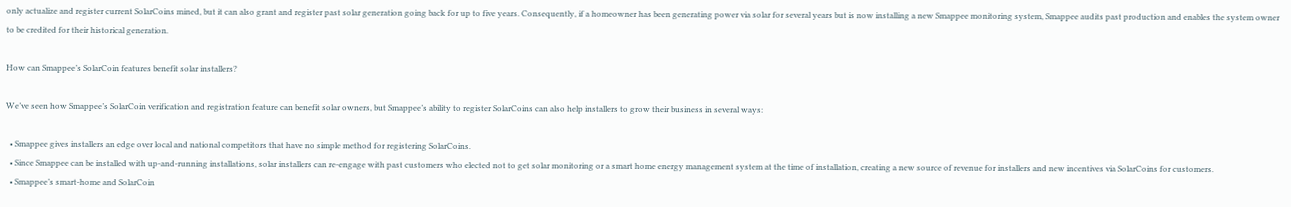only actualize and register current SolarCoins mined, but it can also grant and register past solar generation going back for up to five years. Consequently, if a homeowner has been generating power via solar for several years but is now installing a new Smappee monitoring system, Smappee audits past production and enables the system owner to be credited for their historical generation.

How can Smappee’s SolarCoin features benefit solar installers?

We’ve seen how Smappee’s SolarCoin verification and registration feature can benefit solar owners, but Smappee’s ability to register SolarCoins can also help installers to grow their business in several ways:

  • Smappee gives installers an edge over local and national competitors that have no simple method for registering SolarCoins.
  • Since Smappee can be installed with up-and-running installations, solar installers can re-engage with past customers who elected not to get solar monitoring or a smart home energy management system at the time of installation, creating a new source of revenue for installers and new incentives via SolarCoins for customers.
  • Smappee’s smart-home and SolarCoin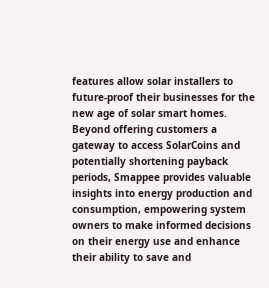features allow solar installers to future-proof their businesses for the new age of solar smart homes. Beyond offering customers a gateway to access SolarCoins and potentially shortening payback periods, Smappee provides valuable insights into energy production and consumption, empowering system owners to make informed decisions on their energy use and enhance their ability to save and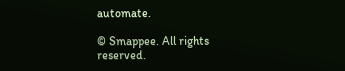automate.

© Smappee. All rights reserved.